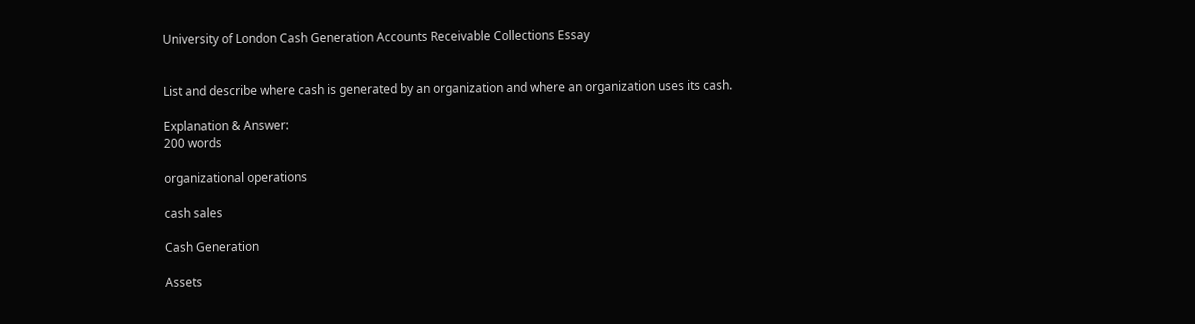University of London Cash Generation Accounts Receivable Collections Essay


List and describe where cash is generated by an organization and where an organization uses its cash.

Explanation & Answer:
200 words

organizational operations

cash sales

Cash Generation

Assets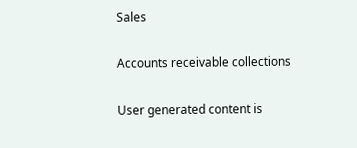Sales

Accounts receivable collections

User generated content is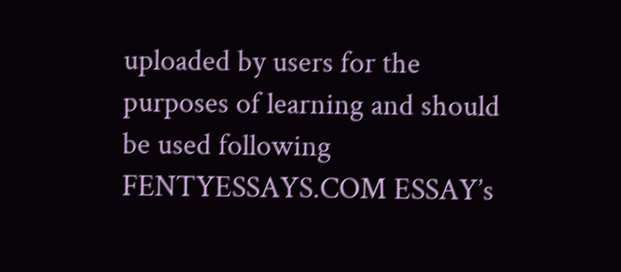uploaded by users for the purposes of learning and should be used following FENTYESSAYS.COM ESSAY’s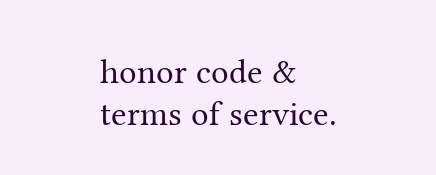honor code & terms of service.